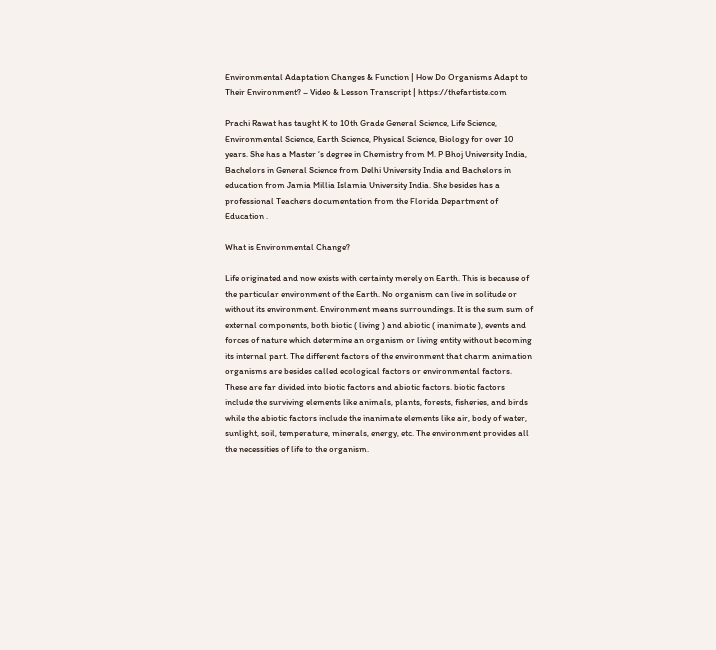Environmental Adaptation Changes & Function | How Do Organisms Adapt to Their Environment? – Video & Lesson Transcript | https://thefartiste.com

Prachi Rawat has taught K to 10th Grade General Science, Life Science, Environmental Science, Earth Science, Physical Science, Biology for over 10 years. She has a Master ‘s degree in Chemistry from M. P Bhoj University India, Bachelors in General Science from Delhi University India and Bachelors in education from Jamia Millia Islamia University India. She besides has a professional Teachers documentation from the Florida Department of Education .

What is Environmental Change?

Life originated and now exists with certainty merely on Earth. This is because of the particular environment of the Earth. No organism can live in solitude or without its environment. Environment means surroundings. It is the sum sum of external components, both biotic ( living ) and abiotic ( inanimate ), events and forces of nature which determine an organism or living entity without becoming its internal part. The different factors of the environment that charm animation organisms are besides called ecological factors or environmental factors. These are far divided into biotic factors and abiotic factors. biotic factors include the surviving elements like animals, plants, forests, fisheries, and birds while the abiotic factors include the inanimate elements like air, body of water, sunlight, soil, temperature, minerals, energy, etc. The environment provides all the necessities of life to the organism.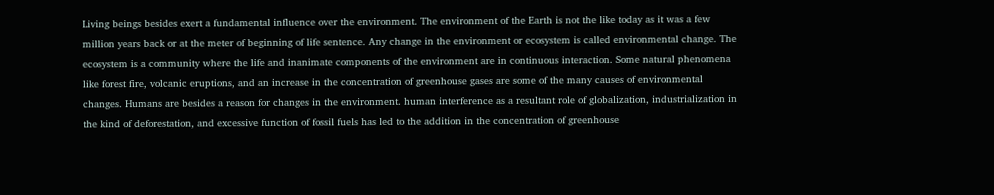Living beings besides exert a fundamental influence over the environment. The environment of the Earth is not the like today as it was a few million years back or at the meter of beginning of life sentence. Any change in the environment or ecosystem is called environmental change. The ecosystem is a community where the life and inanimate components of the environment are in continuous interaction. Some natural phenomena like forest fire, volcanic eruptions, and an increase in the concentration of greenhouse gases are some of the many causes of environmental changes. Humans are besides a reason for changes in the environment. human interference as a resultant role of globalization, industrialization in the kind of deforestation, and excessive function of fossil fuels has led to the addition in the concentration of greenhouse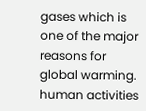gases which is one of the major reasons for global warming. human activities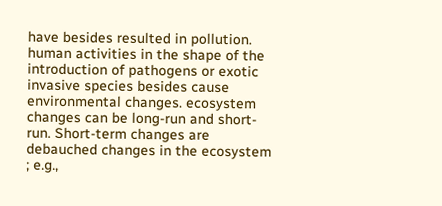have besides resulted in pollution. human activities in the shape of the introduction of pathogens or exotic invasive species besides cause environmental changes. ecosystem changes can be long-run and short-run. Short-term changes are debauched changes in the ecosystem ; e.g.,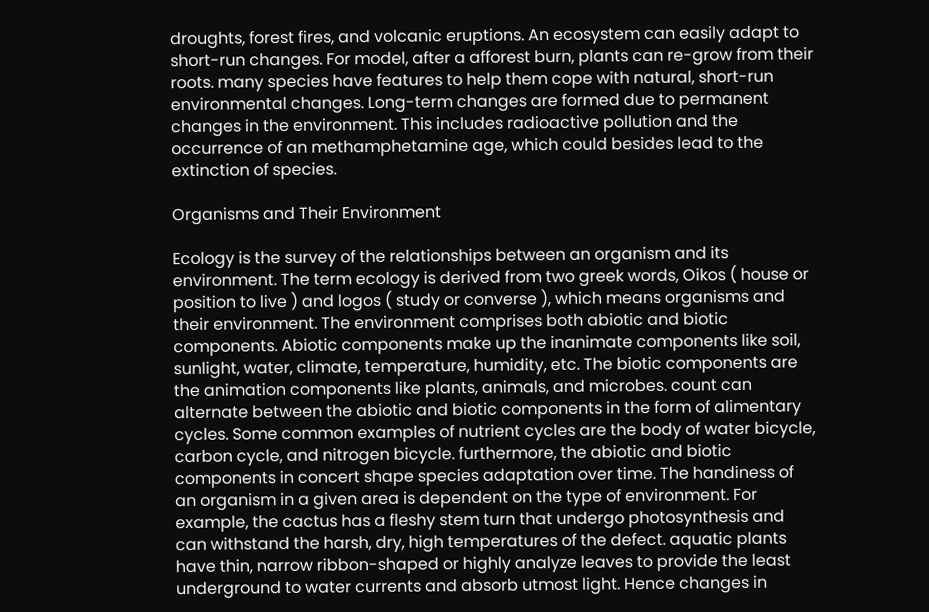droughts, forest fires, and volcanic eruptions. An ecosystem can easily adapt to short-run changes. For model, after a afforest burn, plants can re-grow from their roots. many species have features to help them cope with natural, short-run environmental changes. Long-term changes are formed due to permanent changes in the environment. This includes radioactive pollution and the occurrence of an methamphetamine age, which could besides lead to the extinction of species.

Organisms and Their Environment

Ecology is the survey of the relationships between an organism and its environment. The term ecology is derived from two greek words, Oikos ( house or position to live ) and logos ( study or converse ), which means organisms and their environment. The environment comprises both abiotic and biotic components. Abiotic components make up the inanimate components like soil, sunlight, water, climate, temperature, humidity, etc. The biotic components are the animation components like plants, animals, and microbes. count can alternate between the abiotic and biotic components in the form of alimentary cycles. Some common examples of nutrient cycles are the body of water bicycle, carbon cycle, and nitrogen bicycle. furthermore, the abiotic and biotic components in concert shape species adaptation over time. The handiness of an organism in a given area is dependent on the type of environment. For example, the cactus has a fleshy stem turn that undergo photosynthesis and can withstand the harsh, dry, high temperatures of the defect. aquatic plants have thin, narrow ribbon-shaped or highly analyze leaves to provide the least underground to water currents and absorb utmost light. Hence changes in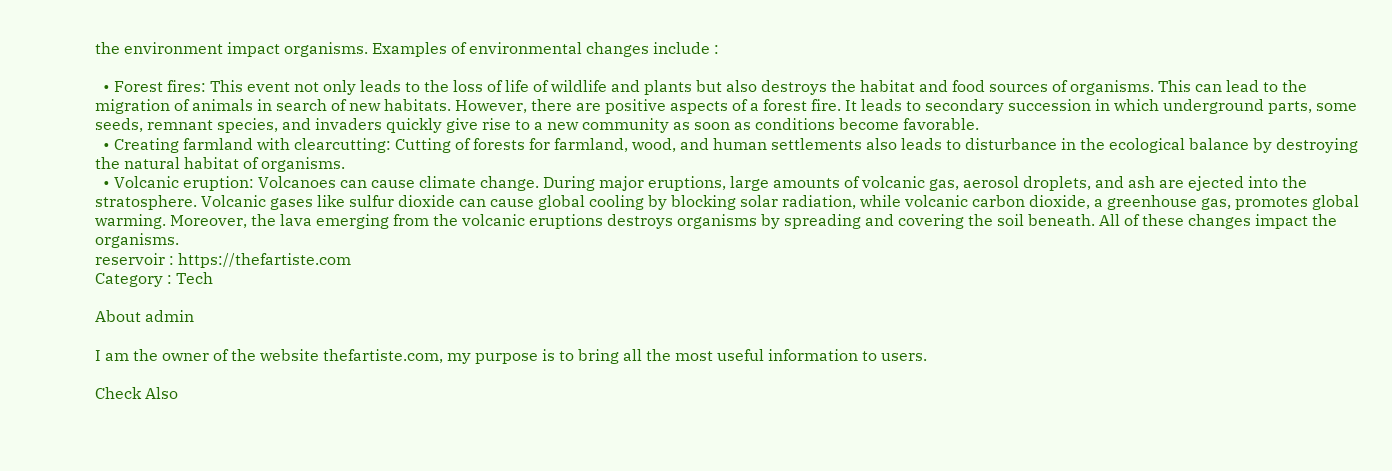the environment impact organisms. Examples of environmental changes include :

  • Forest fires: This event not only leads to the loss of life of wildlife and plants but also destroys the habitat and food sources of organisms. This can lead to the migration of animals in search of new habitats. However, there are positive aspects of a forest fire. It leads to secondary succession in which underground parts, some seeds, remnant species, and invaders quickly give rise to a new community as soon as conditions become favorable.
  • Creating farmland with clearcutting: Cutting of forests for farmland, wood, and human settlements also leads to disturbance in the ecological balance by destroying the natural habitat of organisms.
  • Volcanic eruption: Volcanoes can cause climate change. During major eruptions, large amounts of volcanic gas, aerosol droplets, and ash are ejected into the stratosphere. Volcanic gases like sulfur dioxide can cause global cooling by blocking solar radiation, while volcanic carbon dioxide, a greenhouse gas, promotes global warming. Moreover, the lava emerging from the volcanic eruptions destroys organisms by spreading and covering the soil beneath. All of these changes impact the organisms.
reservoir : https://thefartiste.com
Category : Tech

About admin

I am the owner of the website thefartiste.com, my purpose is to bring all the most useful information to users.

Check Also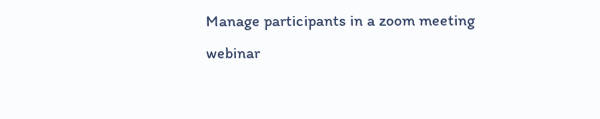Manage participants in a zoom meeting webinar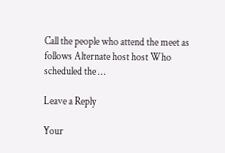Call the people who attend the meet as follows Alternate host host Who scheduled the …

Leave a Reply

Your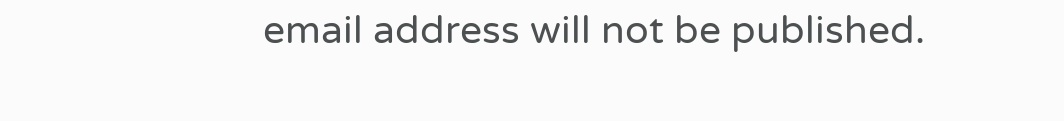email address will not be published.